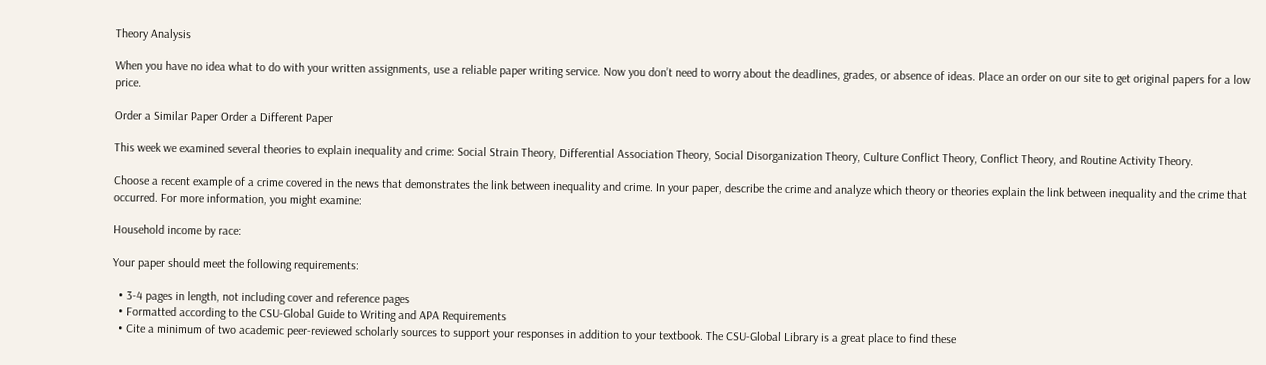Theory Analysis

When you have no idea what to do with your written assignments, use a reliable paper writing service. Now you don’t need to worry about the deadlines, grades, or absence of ideas. Place an order on our site to get original papers for a low price.

Order a Similar Paper Order a Different Paper

This week we examined several theories to explain inequality and crime: Social Strain Theory, Differential Association Theory, Social Disorganization Theory, Culture Conflict Theory, Conflict Theory, and Routine Activity Theory.

Choose a recent example of a crime covered in the news that demonstrates the link between inequality and crime. In your paper, describe the crime and analyze which theory or theories explain the link between inequality and the crime that occurred. For more information, you might examine:

Household income by race:

Your paper should meet the following requirements:

  • 3-4 pages in length, not including cover and reference pages
  • Formatted according to the CSU-Global Guide to Writing and APA Requirements
  • Cite a minimum of two academic peer-reviewed scholarly sources to support your responses in addition to your textbook. The CSU-Global Library is a great place to find these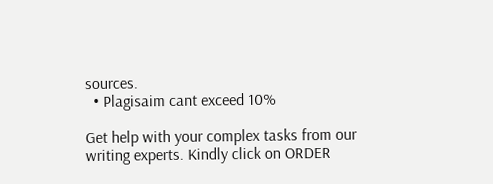sources.
  • Plagisaim cant exceed 10%

Get help with your complex tasks from our writing experts. Kindly click on ORDER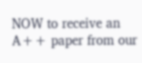NOW to receive an A++ paper from our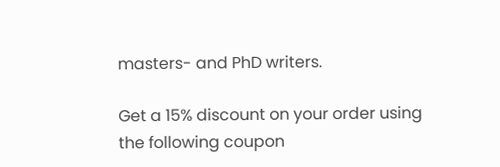masters- and PhD writers.

Get a 15% discount on your order using the following coupon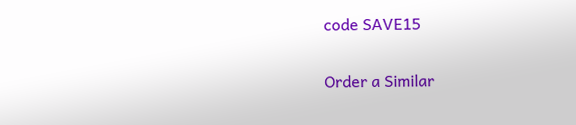code SAVE15

Order a Similar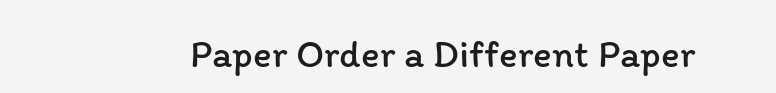Paper Order a Different Paper